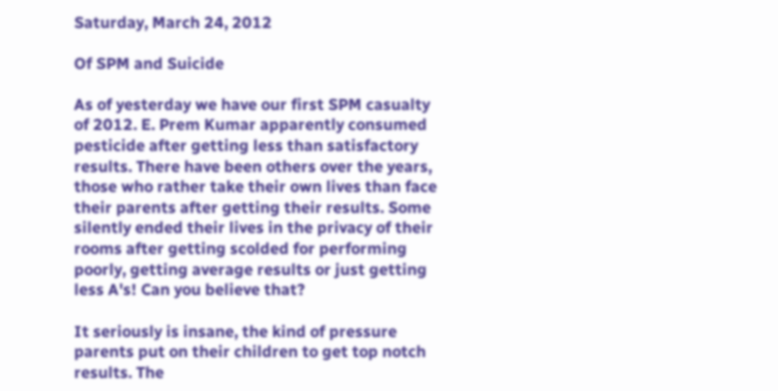Saturday, March 24, 2012

Of SPM and Suicide

As of yesterday we have our first SPM casualty of 2012. E. Prem Kumar apparently consumed pesticide after getting less than satisfactory results. There have been others over the years, those who rather take their own lives than face their parents after getting their results. Some silently ended their lives in the privacy of their rooms after getting scolded for performing poorly, getting average results or just getting less A's! Can you believe that?

It seriously is insane, the kind of pressure parents put on their children to get top notch results. The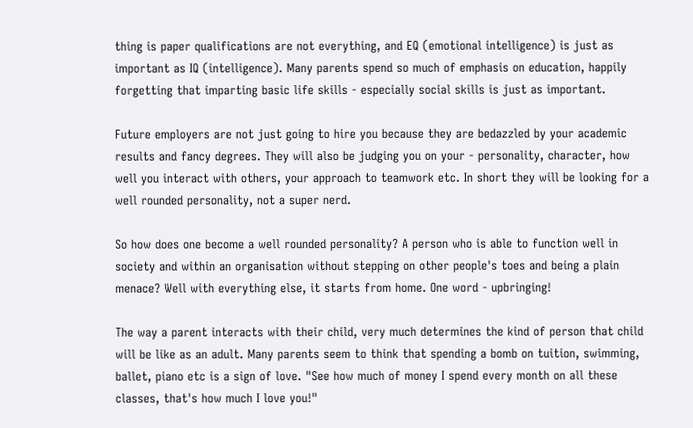thing is paper qualifications are not everything, and EQ (emotional intelligence) is just as important as IQ (intelligence). Many parents spend so much of emphasis on education, happily forgetting that imparting basic life skills - especially social skills is just as important.

Future employers are not just going to hire you because they are bedazzled by your academic results and fancy degrees. They will also be judging you on your - personality, character, how well you interact with others, your approach to teamwork etc. In short they will be looking for a well rounded personality, not a super nerd.

So how does one become a well rounded personality? A person who is able to function well in society and within an organisation without stepping on other people's toes and being a plain menace? Well with everything else, it starts from home. One word - upbringing!

The way a parent interacts with their child, very much determines the kind of person that child will be like as an adult. Many parents seem to think that spending a bomb on tuition, swimming, ballet, piano etc is a sign of love. "See how much of money I spend every month on all these classes, that's how much I love you!"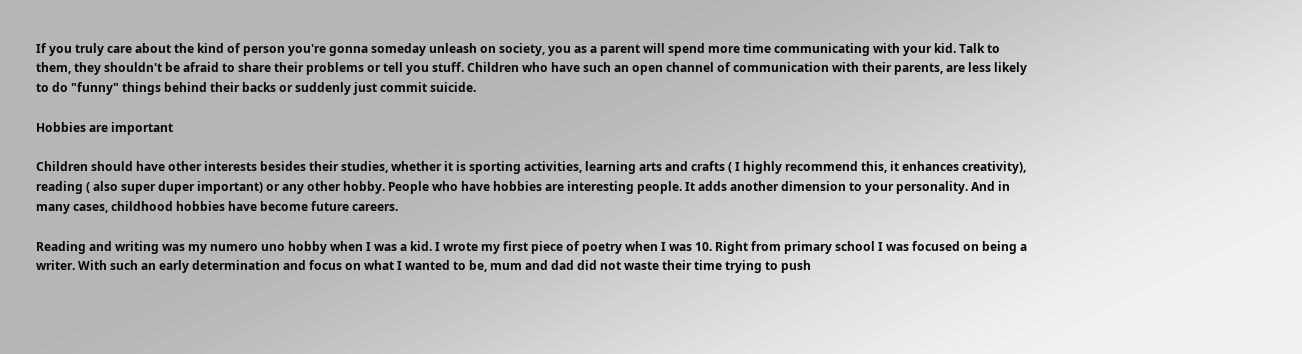If you truly care about the kind of person you're gonna someday unleash on society, you as a parent will spend more time communicating with your kid. Talk to them, they shouldn't be afraid to share their problems or tell you stuff. Children who have such an open channel of communication with their parents, are less likely to do "funny" things behind their backs or suddenly just commit suicide.

Hobbies are important

Children should have other interests besides their studies, whether it is sporting activities, learning arts and crafts ( I highly recommend this, it enhances creativity), reading ( also super duper important) or any other hobby. People who have hobbies are interesting people. It adds another dimension to your personality. And in many cases, childhood hobbies have become future careers.

Reading and writing was my numero uno hobby when I was a kid. I wrote my first piece of poetry when I was 10. Right from primary school I was focused on being a writer. With such an early determination and focus on what I wanted to be, mum and dad did not waste their time trying to push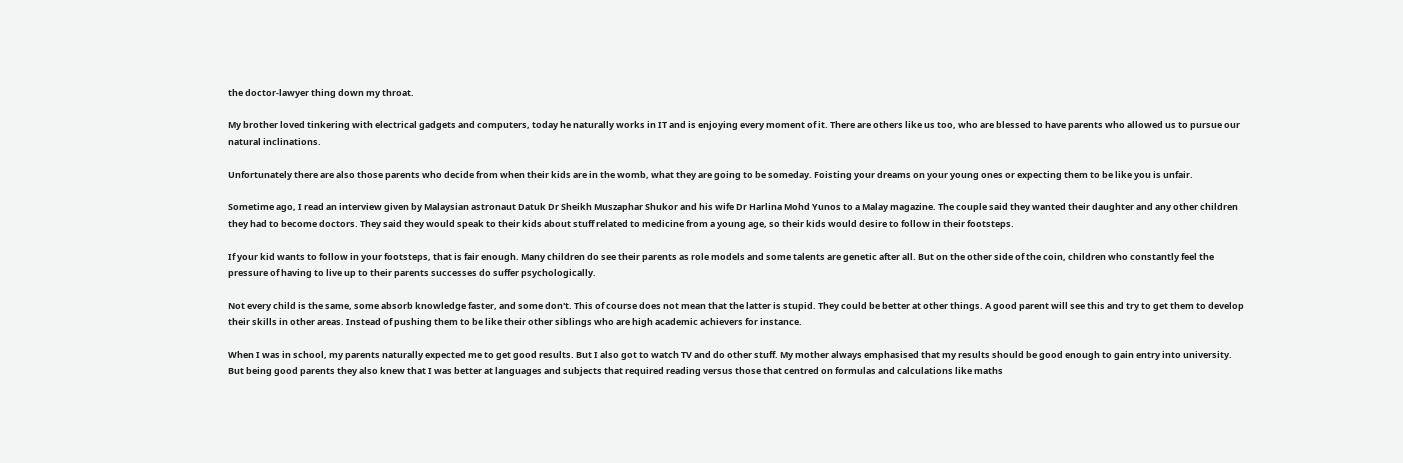the doctor-lawyer thing down my throat.

My brother loved tinkering with electrical gadgets and computers, today he naturally works in IT and is enjoying every moment of it. There are others like us too, who are blessed to have parents who allowed us to pursue our natural inclinations.

Unfortunately there are also those parents who decide from when their kids are in the womb, what they are going to be someday. Foisting your dreams on your young ones or expecting them to be like you is unfair.

Sometime ago, I read an interview given by Malaysian astronaut Datuk Dr Sheikh Muszaphar Shukor and his wife Dr Harlina Mohd Yunos to a Malay magazine. The couple said they wanted their daughter and any other children they had to become doctors. They said they would speak to their kids about stuff related to medicine from a young age, so their kids would desire to follow in their footsteps.

If your kid wants to follow in your footsteps, that is fair enough. Many children do see their parents as role models and some talents are genetic after all. But on the other side of the coin, children who constantly feel the pressure of having to live up to their parents successes do suffer psychologically.

Not every child is the same, some absorb knowledge faster, and some don't. This of course does not mean that the latter is stupid. They could be better at other things. A good parent will see this and try to get them to develop their skills in other areas. Instead of pushing them to be like their other siblings who are high academic achievers for instance.

When I was in school, my parents naturally expected me to get good results. But I also got to watch TV and do other stuff. My mother always emphasised that my results should be good enough to gain entry into university. But being good parents they also knew that I was better at languages and subjects that required reading versus those that centred on formulas and calculations like maths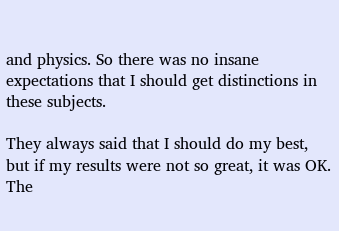and physics. So there was no insane expectations that I should get distinctions in these subjects.

They always said that I should do my best, but if my results were not so great, it was OK. The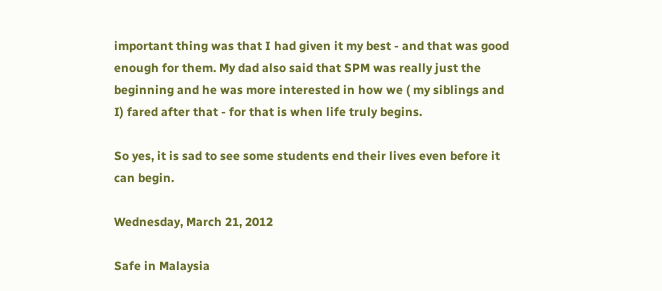important thing was that I had given it my best - and that was good enough for them. My dad also said that SPM was really just the beginning and he was more interested in how we ( my siblings and I) fared after that - for that is when life truly begins.

So yes, it is sad to see some students end their lives even before it can begin.

Wednesday, March 21, 2012

Safe in Malaysia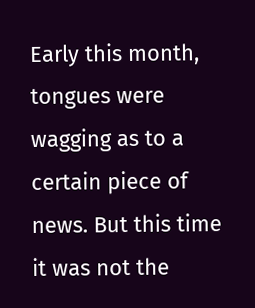Early this month, tongues were wagging as to a certain piece of news. But this time it was not the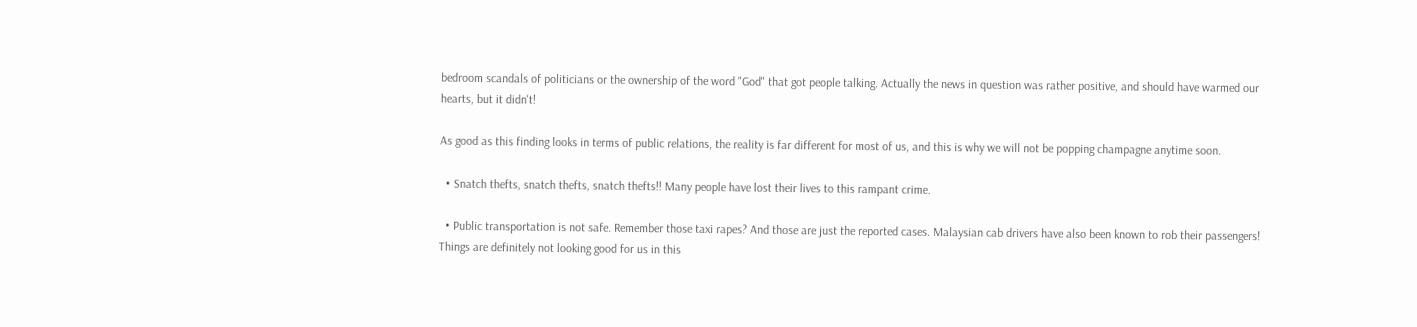bedroom scandals of politicians or the ownership of the word "God" that got people talking. Actually the news in question was rather positive, and should have warmed our hearts, but it didn't!

As good as this finding looks in terms of public relations, the reality is far different for most of us, and this is why we will not be popping champagne anytime soon.

  • Snatch thefts, snatch thefts, snatch thefts!! Many people have lost their lives to this rampant crime.

  • Public transportation is not safe. Remember those taxi rapes? And those are just the reported cases. Malaysian cab drivers have also been known to rob their passengers! Things are definitely not looking good for us in this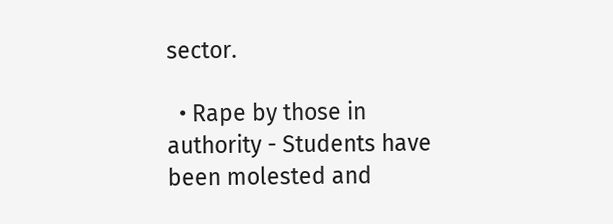sector.

  • Rape by those in authority - Students have been molested and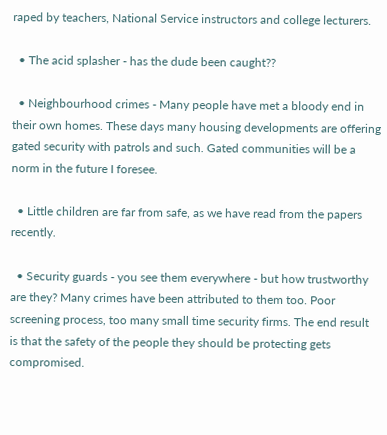raped by teachers, National Service instructors and college lecturers.

  • The acid splasher - has the dude been caught??

  • Neighbourhood crimes - Many people have met a bloody end in their own homes. These days many housing developments are offering gated security with patrols and such. Gated communities will be a norm in the future I foresee.

  • Little children are far from safe, as we have read from the papers recently.

  • Security guards - you see them everywhere - but how trustworthy are they? Many crimes have been attributed to them too. Poor screening process, too many small time security firms. The end result is that the safety of the people they should be protecting gets compromised.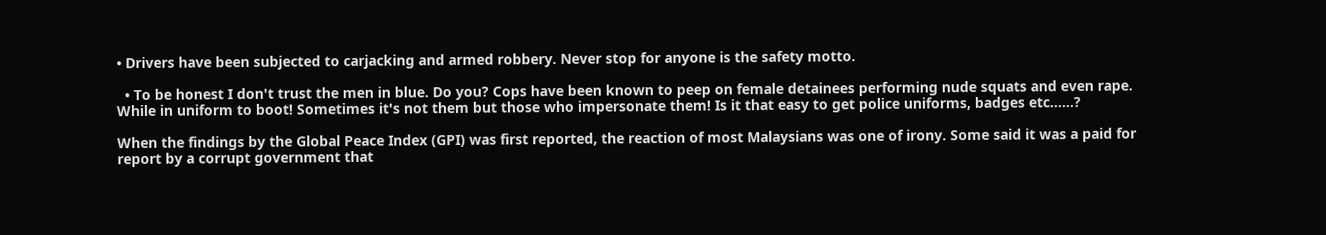• Drivers have been subjected to carjacking and armed robbery. Never stop for anyone is the safety motto.

  • To be honest I don't trust the men in blue. Do you? Cops have been known to peep on female detainees performing nude squats and even rape. While in uniform to boot! Sometimes it's not them but those who impersonate them! Is it that easy to get police uniforms, badges etc......?

When the findings by the Global Peace Index (GPI) was first reported, the reaction of most Malaysians was one of irony. Some said it was a paid for report by a corrupt government that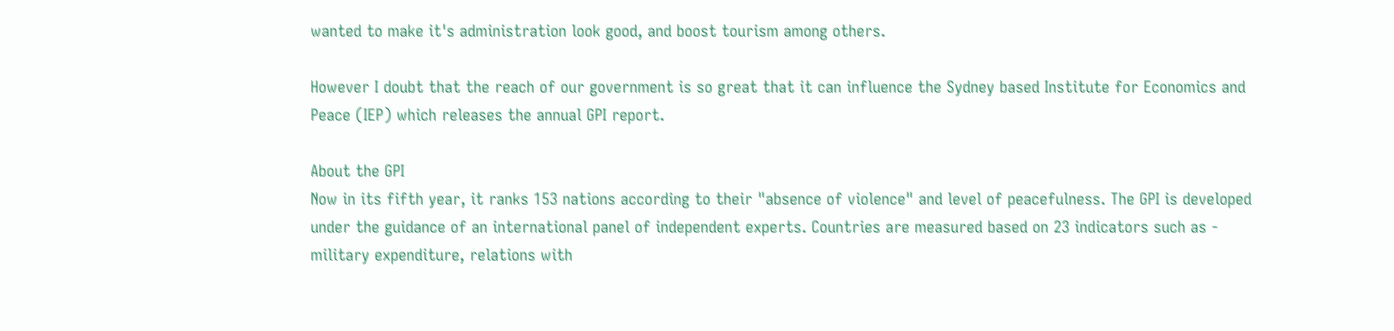wanted to make it's administration look good, and boost tourism among others.

However I doubt that the reach of our government is so great that it can influence the Sydney based Institute for Economics and Peace (IEP) which releases the annual GPI report.

About the GPI
Now in its fifth year, it ranks 153 nations according to their "absence of violence" and level of peacefulness. The GPI is developed under the guidance of an international panel of independent experts. Countries are measured based on 23 indicators such as - military expenditure, relations with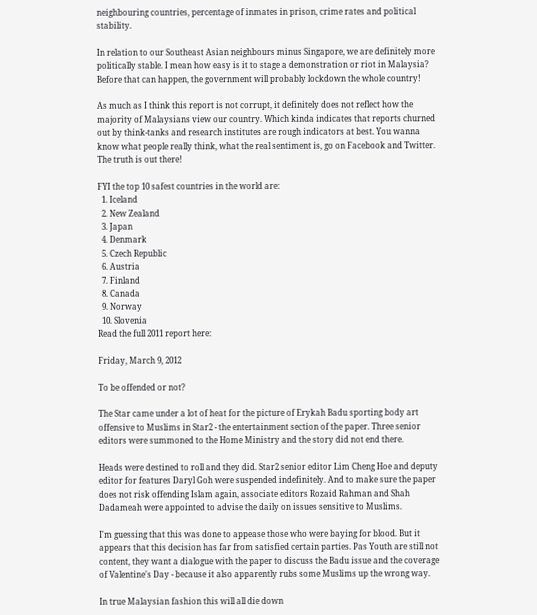neighbouring countries, percentage of inmates in prison, crime rates and political stability.

In relation to our Southeast Asian neighbours minus Singapore, we are definitely more politically stable. I mean how easy is it to stage a demonstration or riot in Malaysia? Before that can happen, the government will probably lockdown the whole country!

As much as I think this report is not corrupt, it definitely does not reflect how the majority of Malaysians view our country. Which kinda indicates that reports churned out by think-tanks and research institutes are rough indicators at best. You wanna know what people really think, what the real sentiment is, go on Facebook and Twitter. The truth is out there!

FYI the top 10 safest countries in the world are:
  1. Iceland
  2. New Zealand
  3. Japan
  4. Denmark
  5. Czech Republic
  6. Austria
  7. Finland
  8. Canada
  9. Norway
  10. Slovenia
Read the full 2011 report here:

Friday, March 9, 2012

To be offended or not?

The Star came under a lot of heat for the picture of Erykah Badu sporting body art offensive to Muslims in Star2 - the entertainment section of the paper. Three senior editors were summoned to the Home Ministry and the story did not end there.

Heads were destined to roll and they did. Star2 senior editor Lim Cheng Hoe and deputy editor for features Daryl Goh were suspended indefinitely. And to make sure the paper does not risk offending Islam again, associate editors Rozaid Rahman and Shah Dadameah were appointed to advise the daily on issues sensitive to Muslims.

I'm guessing that this was done to appease those who were baying for blood. But it appears that this decision has far from satisfied certain parties. Pas Youth are still not content, they want a dialogue with the paper to discuss the Badu issue and the coverage of Valentine's Day - because it also apparently rubs some Muslims up the wrong way.

In true Malaysian fashion this will all die down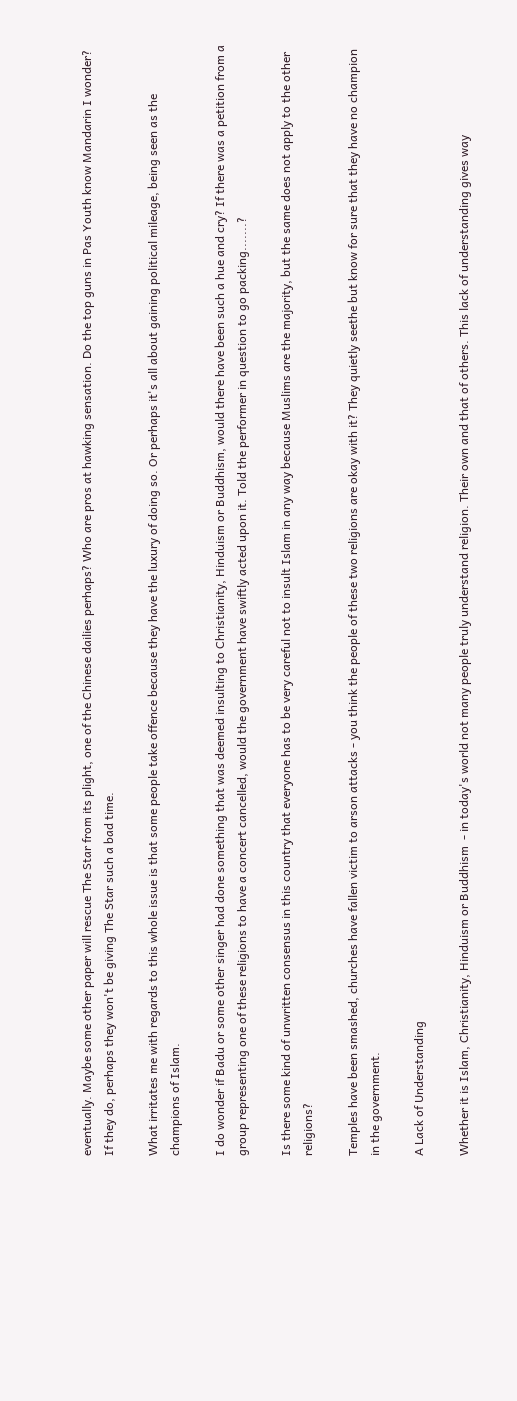eventually. Maybe some other paper will rescue The Star from its plight, one of the Chinese dailies perhaps? Who are pros at hawking sensation. Do the top guns in Pas Youth know Mandarin I wonder? If they do, perhaps they won't be giving The Star such a bad time.

What irritates me with regards to this whole issue is that some people take offence because they have the luxury of doing so. Or perhaps it's all about gaining political mileage, being seen as the champions of Islam.

I do wonder if Badu or some other singer had done something that was deemed insulting to Christianity, Hinduism or Buddhism, would there have been such a hue and cry? If there was a petition from a group representing one of these religions to have a concert cancelled, would the government have swiftly acted upon it. Told the performer in question to go packing.......?

Is there some kind of unwritten consensus in this country that everyone has to be very careful not to insult Islam in any way because Muslims are the majority, but the same does not apply to the other religions?

Temples have been smashed, churches have fallen victim to arson attacks - you think the people of these two religions are okay with it? They quietly seethe but know for sure that they have no champion in the government.

A Lack of Understanding

Whether it is Islam, Christianity, Hinduism or Buddhism  - in today's world not many people truly understand religion. Their own and that of others. This lack of understanding gives way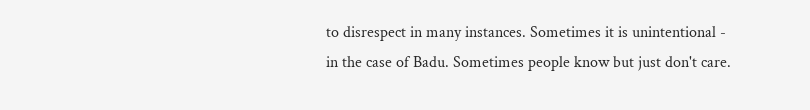to disrespect in many instances. Sometimes it is unintentional - in the case of Badu. Sometimes people know but just don't care.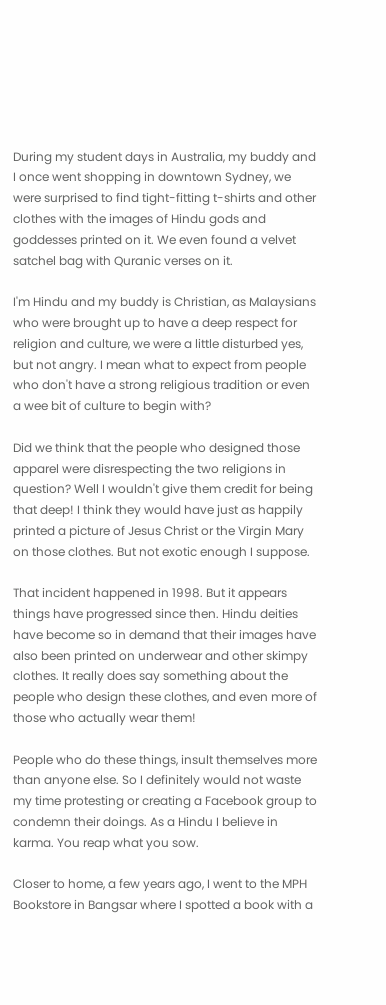During my student days in Australia, my buddy and I once went shopping in downtown Sydney, we were surprised to find tight-fitting t-shirts and other clothes with the images of Hindu gods and goddesses printed on it. We even found a velvet satchel bag with Quranic verses on it.

I'm Hindu and my buddy is Christian, as Malaysians who were brought up to have a deep respect for religion and culture, we were a little disturbed yes, but not angry. I mean what to expect from people who don't have a strong religious tradition or even a wee bit of culture to begin with?

Did we think that the people who designed those apparel were disrespecting the two religions in question? Well I wouldn't give them credit for being that deep! I think they would have just as happily printed a picture of Jesus Christ or the Virgin Mary on those clothes. But not exotic enough I suppose.

That incident happened in 1998. But it appears things have progressed since then. Hindu deities have become so in demand that their images have also been printed on underwear and other skimpy clothes. It really does say something about the people who design these clothes, and even more of those who actually wear them!

People who do these things, insult themselves more than anyone else. So I definitely would not waste my time protesting or creating a Facebook group to condemn their doings. As a Hindu I believe in karma. You reap what you sow.

Closer to home, a few years ago, I went to the MPH Bookstore in Bangsar where I spotted a book with a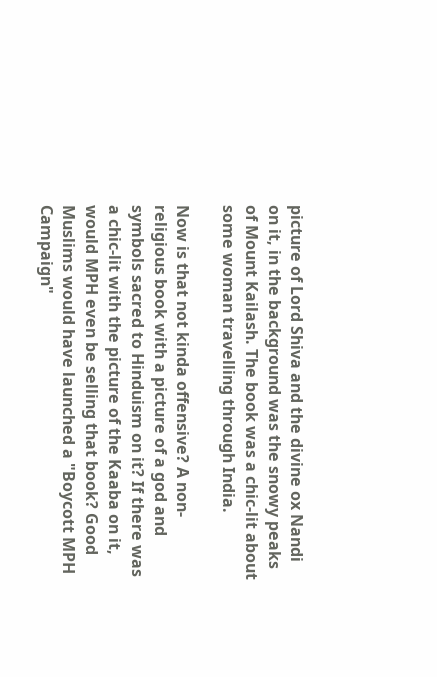picture of Lord Shiva and the divine ox Nandi on it, in the background was the snowy peaks of Mount Kailash. The book was a chic-lit about some woman travelling through India.

Now is that not kinda offensive? A non-religious book with a picture of a god and symbols sacred to Hinduism on it? If there was a chic-lit with the picture of the Kaaba on it, would MPH even be selling that book? Good Muslims would have launched a "Boycott MPH Campaign"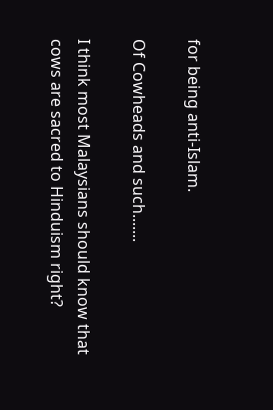for being anti-Islam.

Of Cowheads and such.......

I think most Malaysians should know that cows are sacred to Hinduism right?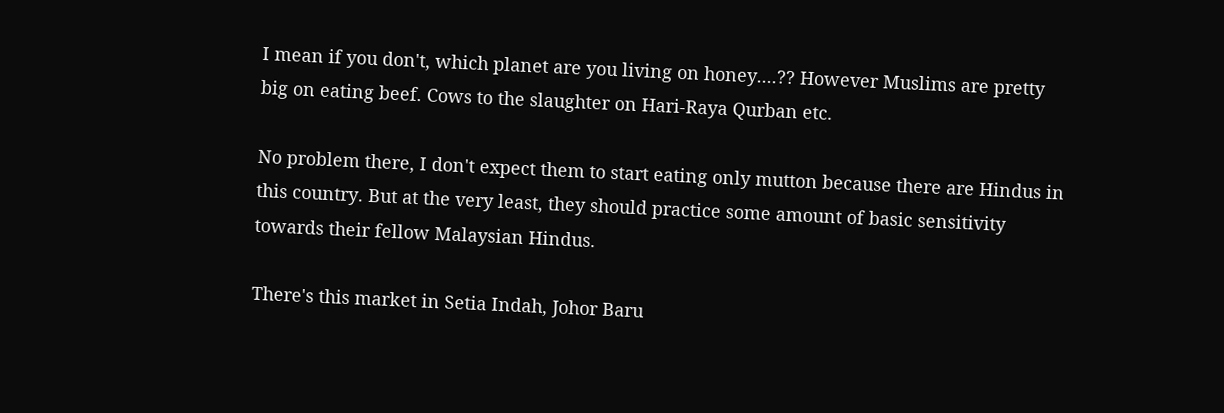I mean if you don't, which planet are you living on honey....?? However Muslims are pretty big on eating beef. Cows to the slaughter on Hari-Raya Qurban etc.

No problem there, I don't expect them to start eating only mutton because there are Hindus in this country. But at the very least, they should practice some amount of basic sensitivity towards their fellow Malaysian Hindus.

There's this market in Setia Indah, Johor Baru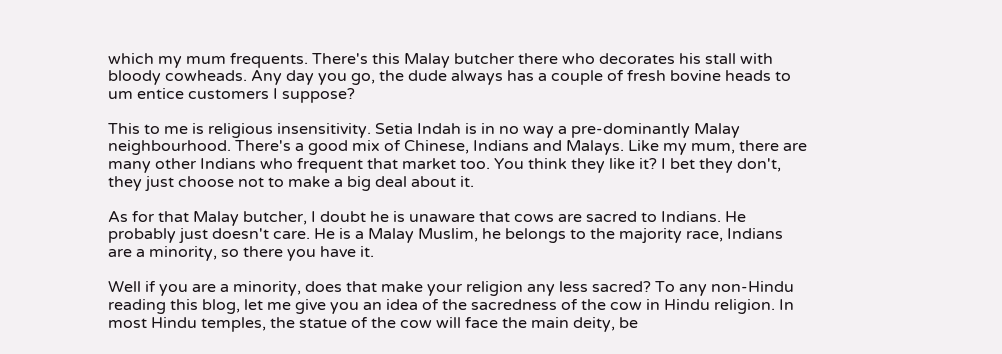which my mum frequents. There's this Malay butcher there who decorates his stall with bloody cowheads. Any day you go, the dude always has a couple of fresh bovine heads to um entice customers I suppose?

This to me is religious insensitivity. Setia Indah is in no way a pre-dominantly Malay neighbourhood. There's a good mix of Chinese, Indians and Malays. Like my mum, there are many other Indians who frequent that market too. You think they like it? I bet they don't, they just choose not to make a big deal about it.

As for that Malay butcher, I doubt he is unaware that cows are sacred to Indians. He probably just doesn't care. He is a Malay Muslim, he belongs to the majority race, Indians are a minority, so there you have it.

Well if you are a minority, does that make your religion any less sacred? To any non-Hindu reading this blog, let me give you an idea of the sacredness of the cow in Hindu religion. In most Hindu temples, the statue of the cow will face the main deity, be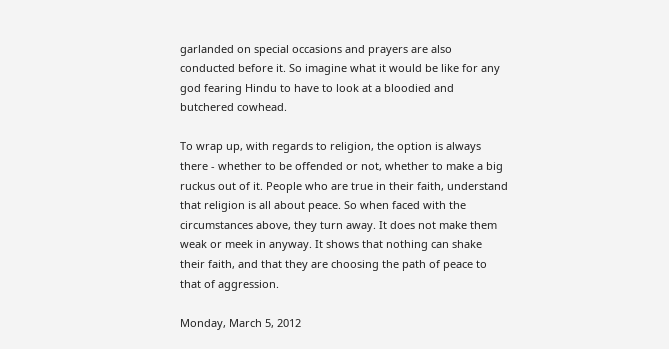garlanded on special occasions and prayers are also conducted before it. So imagine what it would be like for any god fearing Hindu to have to look at a bloodied and butchered cowhead.

To wrap up, with regards to religion, the option is always there - whether to be offended or not, whether to make a big ruckus out of it. People who are true in their faith, understand that religion is all about peace. So when faced with the circumstances above, they turn away. It does not make them weak or meek in anyway. It shows that nothing can shake their faith, and that they are choosing the path of peace to that of aggression.

Monday, March 5, 2012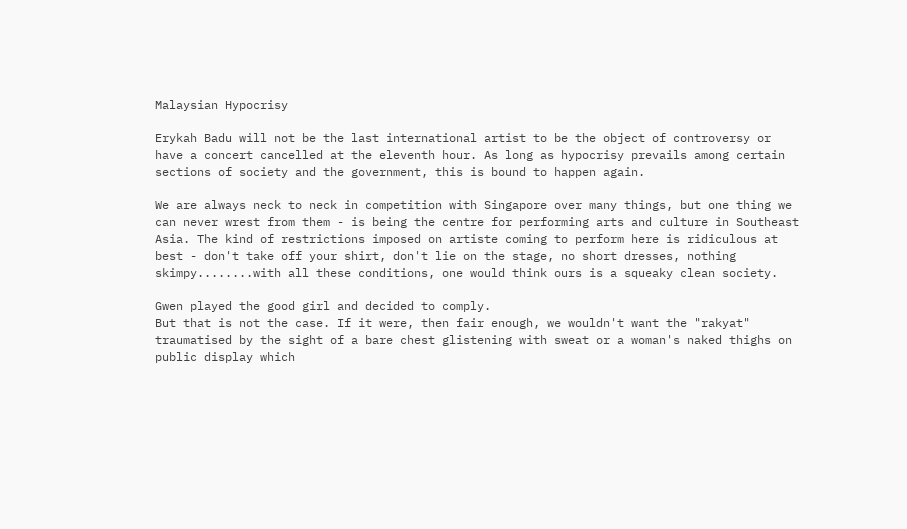Malaysian Hypocrisy

Erykah Badu will not be the last international artist to be the object of controversy or have a concert cancelled at the eleventh hour. As long as hypocrisy prevails among certain sections of society and the government, this is bound to happen again.

We are always neck to neck in competition with Singapore over many things, but one thing we can never wrest from them - is being the centre for performing arts and culture in Southeast Asia. The kind of restrictions imposed on artiste coming to perform here is ridiculous at best - don't take off your shirt, don't lie on the stage, no short dresses, nothing skimpy........with all these conditions, one would think ours is a squeaky clean society.

Gwen played the good girl and decided to comply.
But that is not the case. If it were, then fair enough, we wouldn't want the "rakyat" traumatised by the sight of a bare chest glistening with sweat or a woman's naked thighs on public display which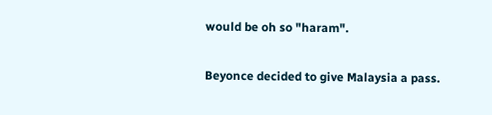would be oh so "haram".

Beyonce decided to give Malaysia a pass.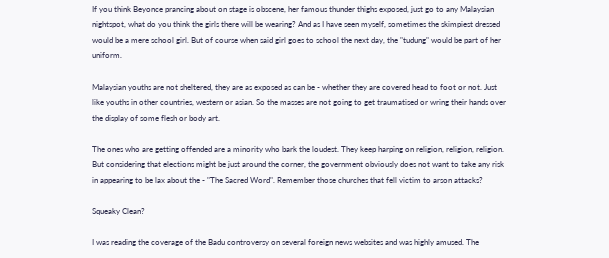If you think Beyonce prancing about on stage is obscene, her famous thunder thighs exposed, just go to any Malaysian nightspot, what do you think the girls there will be wearing? And as I have seen myself, sometimes the skimpiest dressed would be a mere school girl. But of course when said girl goes to school the next day, the "tudung" would be part of her uniform.

Malaysian youths are not sheltered, they are as exposed as can be - whether they are covered head to foot or not. Just like youths in other countries, western or asian. So the masses are not going to get traumatised or wring their hands over the display of some flesh or body art.

The ones who are getting offended are a minority who bark the loudest. They keep harping on religion, religion, religion. But considering that elections might be just around the corner, the government obviously does not want to take any risk in appearing to be lax about the - "The Sacred Word". Remember those churches that fell victim to arson attacks?

Squeaky Clean?

I was reading the coverage of the Badu controversy on several foreign news websites and was highly amused. The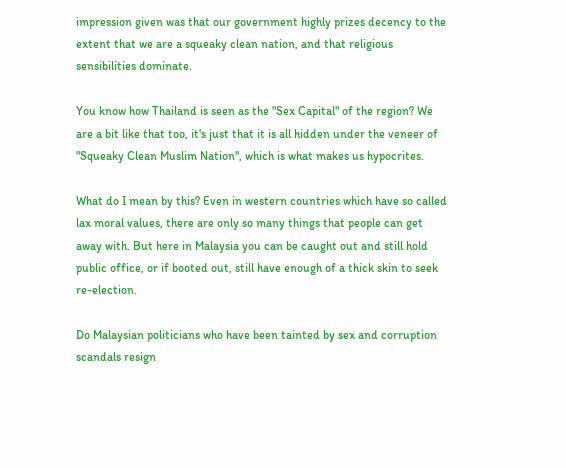impression given was that our government highly prizes decency to the extent that we are a squeaky clean nation, and that religious sensibilities dominate.

You know how Thailand is seen as the "Sex Capital" of the region? We are a bit like that too, it's just that it is all hidden under the veneer of "Squeaky Clean Muslim Nation", which is what makes us hypocrites.

What do I mean by this? Even in western countries which have so called lax moral values, there are only so many things that people can get away with. But here in Malaysia you can be caught out and still hold public office, or if booted out, still have enough of a thick skin to seek re-election.

Do Malaysian politicians who have been tainted by sex and corruption scandals resign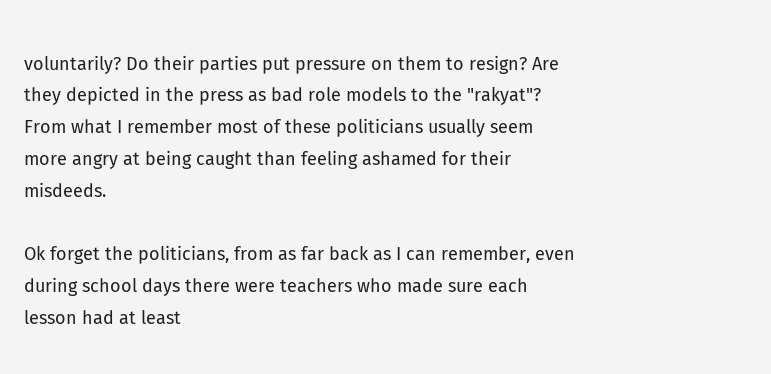voluntarily? Do their parties put pressure on them to resign? Are they depicted in the press as bad role models to the "rakyat"? From what I remember most of these politicians usually seem more angry at being caught than feeling ashamed for their misdeeds.

Ok forget the politicians, from as far back as I can remember, even during school days there were teachers who made sure each lesson had at least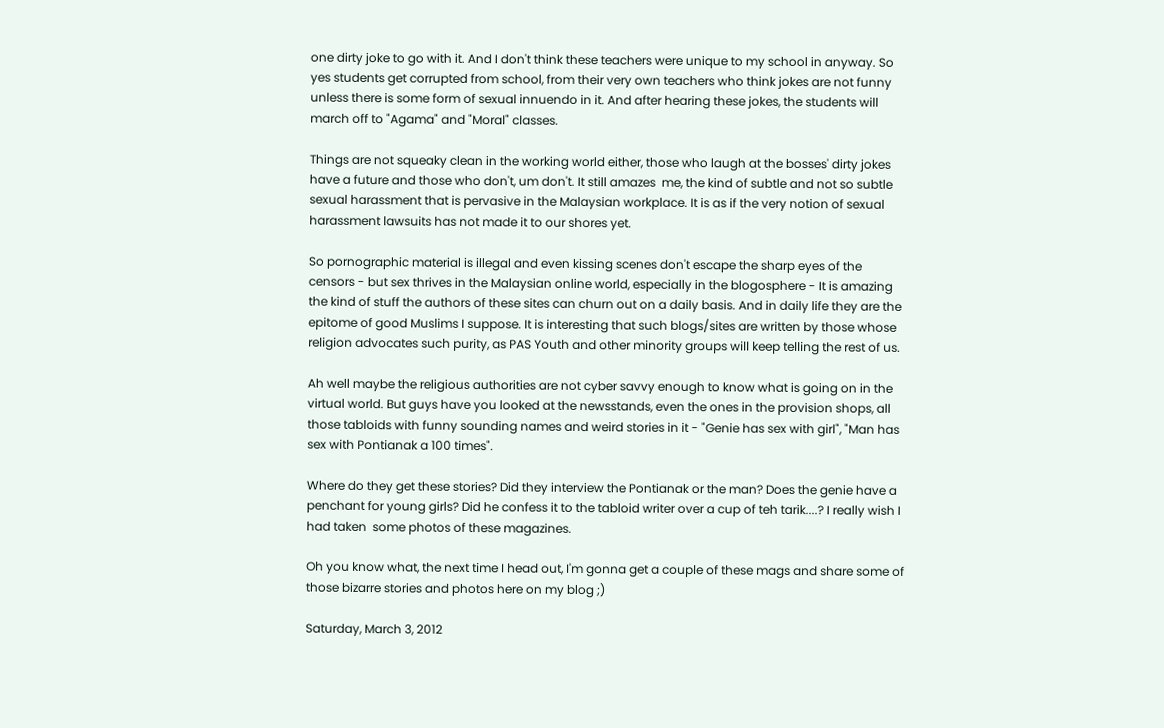one dirty joke to go with it. And I don't think these teachers were unique to my school in anyway. So yes students get corrupted from school, from their very own teachers who think jokes are not funny unless there is some form of sexual innuendo in it. And after hearing these jokes, the students will march off to "Agama" and "Moral" classes.

Things are not squeaky clean in the working world either, those who laugh at the bosses' dirty jokes have a future and those who don't, um don't. It still amazes  me, the kind of subtle and not so subtle sexual harassment that is pervasive in the Malaysian workplace. It is as if the very notion of sexual harassment lawsuits has not made it to our shores yet.

So pornographic material is illegal and even kissing scenes don't escape the sharp eyes of the censors - but sex thrives in the Malaysian online world, especially in the blogosphere - It is amazing the kind of stuff the authors of these sites can churn out on a daily basis. And in daily life they are the epitome of good Muslims I suppose. It is interesting that such blogs/sites are written by those whose religion advocates such purity, as PAS Youth and other minority groups will keep telling the rest of us.

Ah well maybe the religious authorities are not cyber savvy enough to know what is going on in the virtual world. But guys have you looked at the newsstands, even the ones in the provision shops, all those tabloids with funny sounding names and weird stories in it - "Genie has sex with girl", "Man has sex with Pontianak a 100 times".

Where do they get these stories? Did they interview the Pontianak or the man? Does the genie have a penchant for young girls? Did he confess it to the tabloid writer over a cup of teh tarik....? I really wish I had taken  some photos of these magazines.

Oh you know what, the next time I head out, I'm gonna get a couple of these mags and share some of those bizarre stories and photos here on my blog ;)

Saturday, March 3, 2012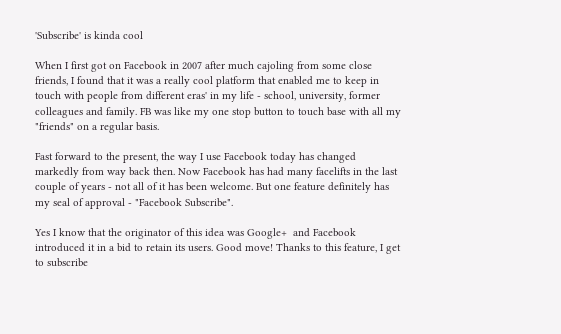'Subscribe' is kinda cool

When I first got on Facebook in 2007 after much cajoling from some close friends, I found that it was a really cool platform that enabled me to keep in touch with people from different eras' in my life - school, university, former colleagues and family. FB was like my one stop button to touch base with all my "friends" on a regular basis.

Fast forward to the present, the way I use Facebook today has changed markedly from way back then. Now Facebook has had many facelifts in the last couple of years - not all of it has been welcome. But one feature definitely has my seal of approval - "Facebook Subscribe".

Yes I know that the originator of this idea was Google+  and Facebook introduced it in a bid to retain its users. Good move! Thanks to this feature, I get to subscribe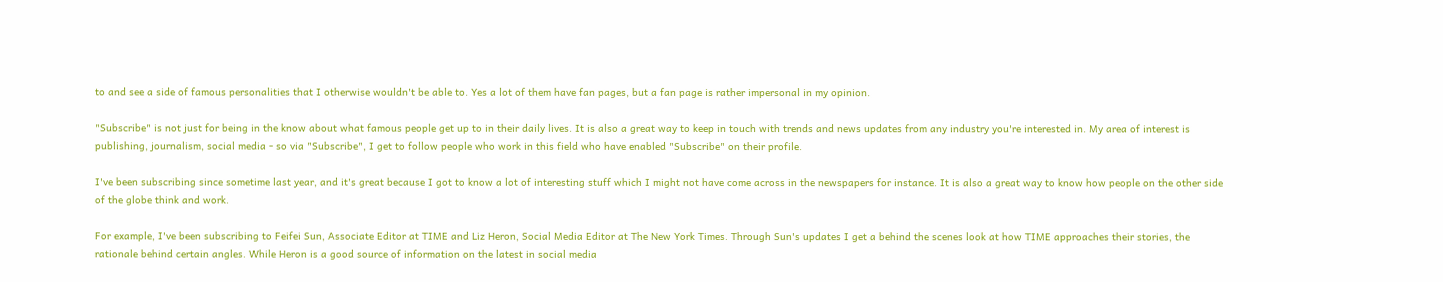to and see a side of famous personalities that I otherwise wouldn't be able to. Yes a lot of them have fan pages, but a fan page is rather impersonal in my opinion.

"Subscribe" is not just for being in the know about what famous people get up to in their daily lives. It is also a great way to keep in touch with trends and news updates from any industry you're interested in. My area of interest is publishing, journalism, social media - so via "Subscribe", I get to follow people who work in this field who have enabled "Subscribe" on their profile.

I've been subscribing since sometime last year, and it's great because I got to know a lot of interesting stuff which I might not have come across in the newspapers for instance. It is also a great way to know how people on the other side of the globe think and work.

For example, I've been subscribing to Feifei Sun, Associate Editor at TIME and Liz Heron, Social Media Editor at The New York Times. Through Sun's updates I get a behind the scenes look at how TIME approaches their stories, the rationale behind certain angles. While Heron is a good source of information on the latest in social media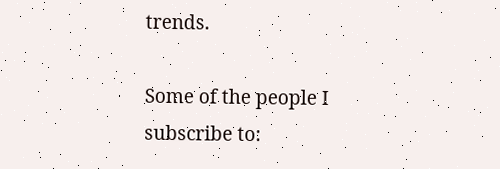trends.

Some of the people I subscribe to: